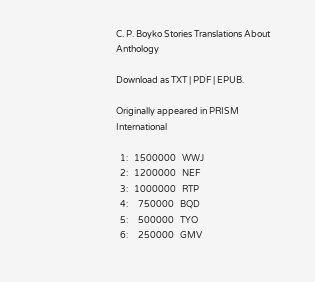C. P. Boyko Stories Translations About Anthology

Download as TXT | PDF | EPUB.

Originally appeared in PRISM International

  1:   1500000   WWJ
  2:   1200000   NEF
  3:   1000000   RTP
  4:     750000   BQD
  5:     500000   TYO
  6:     250000   GMV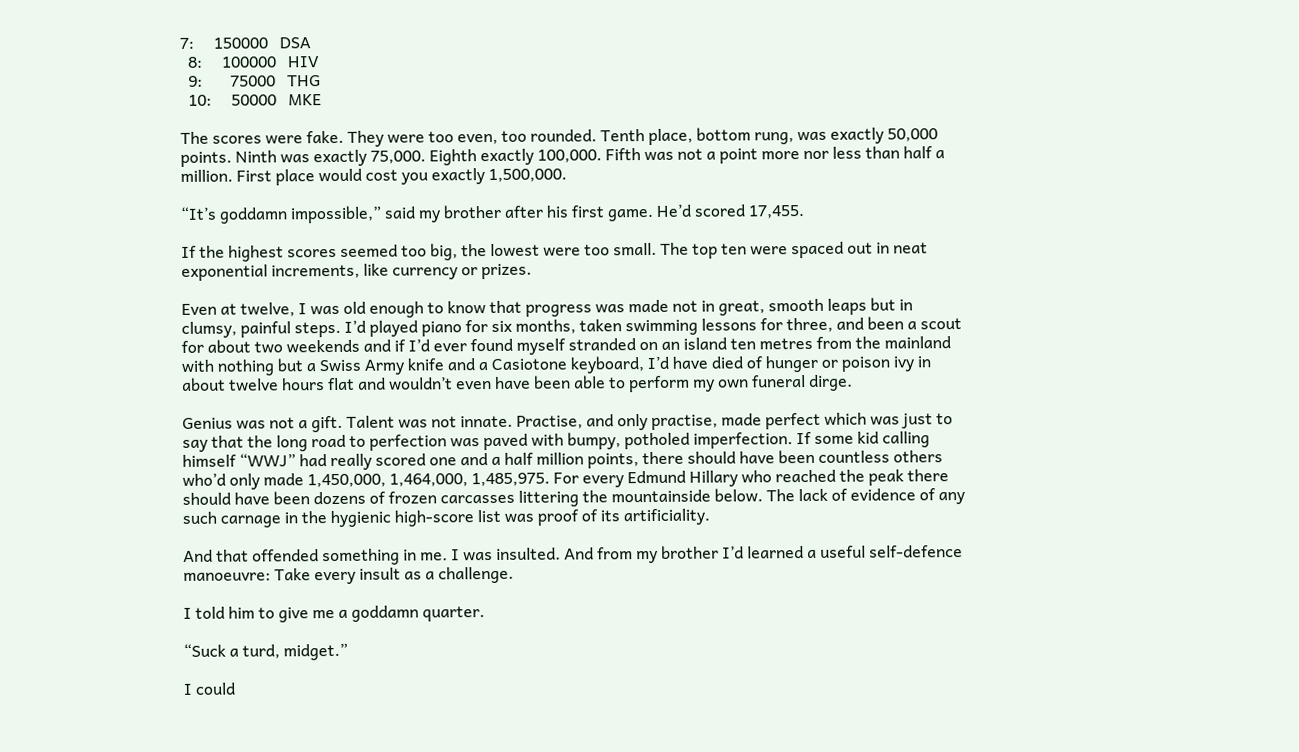7:     150000   DSA
  8:     100000   HIV
  9:       75000   THG
  10:     50000   MKE

The scores were fake. They were too even, too rounded. Tenth place, bottom rung, was exactly 50,000 points. Ninth was exactly 75,000. Eighth exactly 100,000. Fifth was not a point more nor less than half a million. First place would cost you exactly 1,500,000.

“It’s goddamn impossible,” said my brother after his first game. He’d scored 17,455.

If the highest scores seemed too big, the lowest were too small. The top ten were spaced out in neat exponential increments, like currency or prizes.

Even at twelve, I was old enough to know that progress was made not in great, smooth leaps but in clumsy, painful steps. I’d played piano for six months, taken swimming lessons for three, and been a scout for about two weekends and if I’d ever found myself stranded on an island ten metres from the mainland with nothing but a Swiss Army knife and a Casiotone keyboard, I’d have died of hunger or poison ivy in about twelve hours flat and wouldn’t even have been able to perform my own funeral dirge.

Genius was not a gift. Talent was not innate. Practise, and only practise, made perfect which was just to say that the long road to perfection was paved with bumpy, potholed imperfection. If some kid calling himself “WWJ” had really scored one and a half million points, there should have been countless others who’d only made 1,450,000, 1,464,000, 1,485,975. For every Edmund Hillary who reached the peak there should have been dozens of frozen carcasses littering the mountainside below. The lack of evidence of any such carnage in the hygienic high-score list was proof of its artificiality.

And that offended something in me. I was insulted. And from my brother I’d learned a useful self-defence manoeuvre: Take every insult as a challenge.

I told him to give me a goddamn quarter.

“Suck a turd, midget.”

I could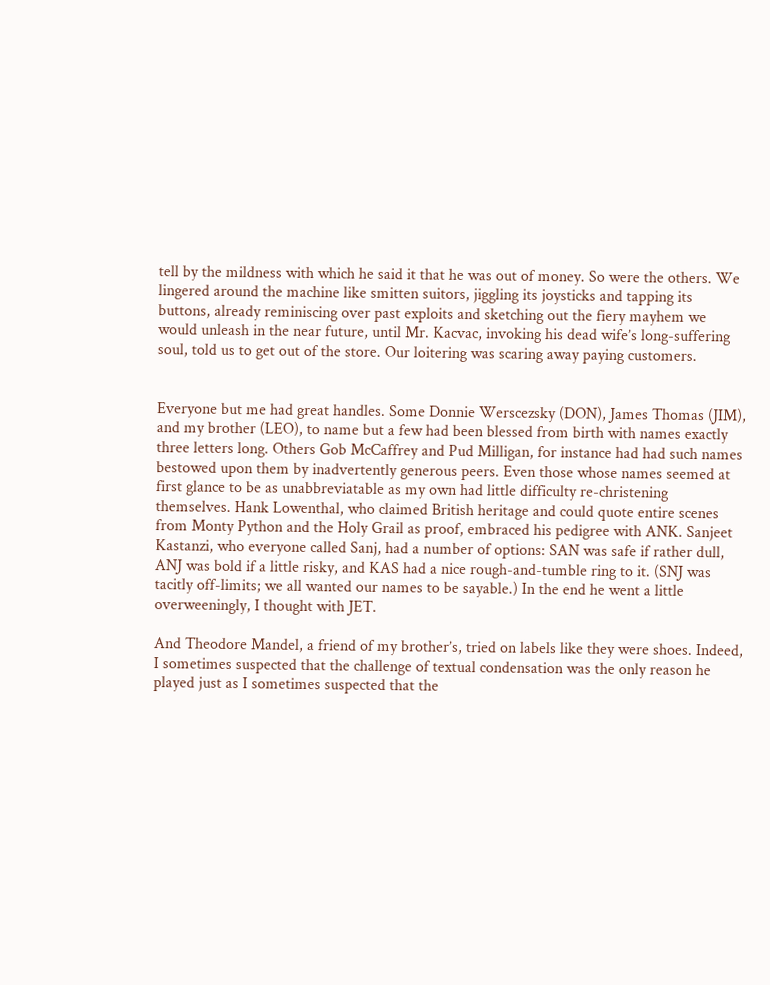tell by the mildness with which he said it that he was out of money. So were the others. We lingered around the machine like smitten suitors, jiggling its joysticks and tapping its buttons, already reminiscing over past exploits and sketching out the fiery mayhem we would unleash in the near future, until Mr. Kacvac, invoking his dead wife’s long-suffering soul, told us to get out of the store. Our loitering was scaring away paying customers.


Everyone but me had great handles. Some Donnie Werscezsky (DON), James Thomas (JIM), and my brother (LEO), to name but a few had been blessed from birth with names exactly three letters long. Others Gob McCaffrey and Pud Milligan, for instance had had such names bestowed upon them by inadvertently generous peers. Even those whose names seemed at first glance to be as unabbreviatable as my own had little difficulty re-christening themselves. Hank Lowenthal, who claimed British heritage and could quote entire scenes from Monty Python and the Holy Grail as proof, embraced his pedigree with ANK. Sanjeet Kastanzi, who everyone called Sanj, had a number of options: SAN was safe if rather dull, ANJ was bold if a little risky, and KAS had a nice rough-and-tumble ring to it. (SNJ was tacitly off-limits; we all wanted our names to be sayable.) In the end he went a little overweeningly, I thought with JET.

And Theodore Mandel, a friend of my brother’s, tried on labels like they were shoes. Indeed, I sometimes suspected that the challenge of textual condensation was the only reason he played just as I sometimes suspected that the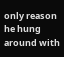only reason he hung around with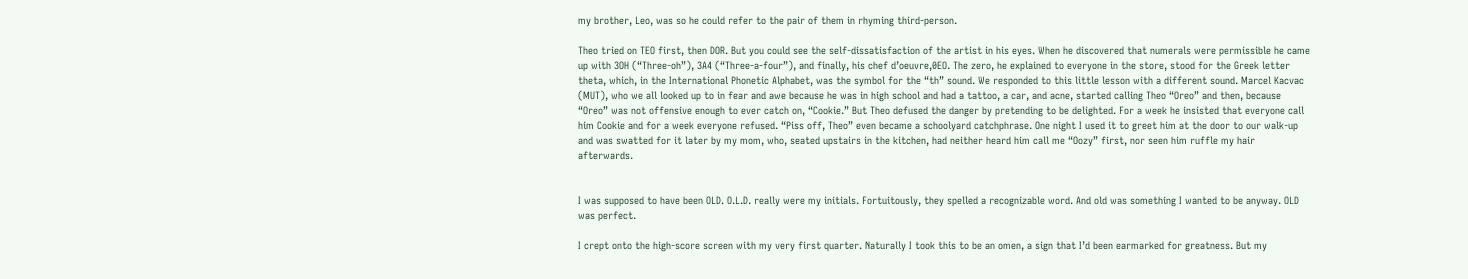my brother, Leo, was so he could refer to the pair of them in rhyming third-person.

Theo tried on TEO first, then DOR. But you could see the self-dissatisfaction of the artist in his eyes. When he discovered that numerals were permissible he came up with 3OH (“Three-oh”), 3A4 (“Three-a-four”), and finally, his chef d’oeuvre,0EO. The zero, he explained to everyone in the store, stood for the Greek letter theta, which, in the International Phonetic Alphabet, was the symbol for the “th” sound. We responded to this little lesson with a different sound. Marcel Kacvac (MUT), who we all looked up to in fear and awe because he was in high school and had a tattoo, a car, and acne, started calling Theo “Oreo” and then, because “Oreo” was not offensive enough to ever catch on, “Cookie.” But Theo defused the danger by pretending to be delighted. For a week he insisted that everyone call him Cookie and for a week everyone refused. “Piss off, Theo” even became a schoolyard catchphrase. One night I used it to greet him at the door to our walk-up and was swatted for it later by my mom, who, seated upstairs in the kitchen, had neither heard him call me “Oozy” first, nor seen him ruffle my hair afterwards.


I was supposed to have been OLD. O.L.D. really were my initials. Fortuitously, they spelled a recognizable word. And old was something I wanted to be anyway. OLD was perfect.

I crept onto the high-score screen with my very first quarter. Naturally I took this to be an omen, a sign that I’d been earmarked for greatness. But my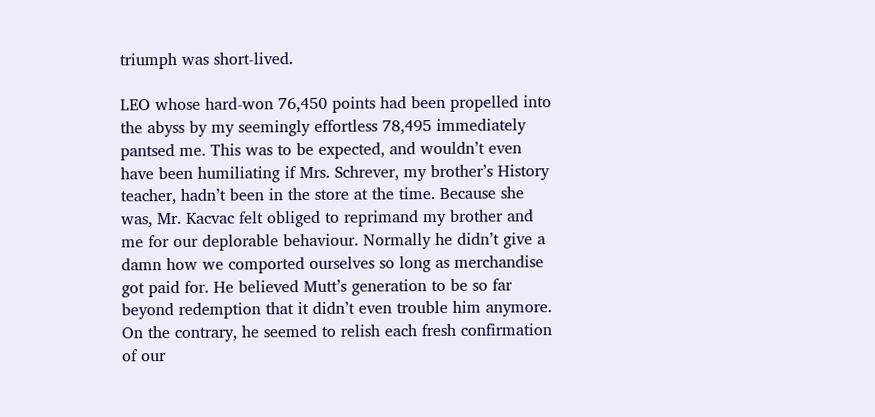triumph was short-lived.

LEO whose hard-won 76,450 points had been propelled into the abyss by my seemingly effortless 78,495 immediately pantsed me. This was to be expected, and wouldn’t even have been humiliating if Mrs. Schrever, my brother’s History teacher, hadn’t been in the store at the time. Because she was, Mr. Kacvac felt obliged to reprimand my brother and me for our deplorable behaviour. Normally he didn’t give a damn how we comported ourselves so long as merchandise got paid for. He believed Mutt’s generation to be so far beyond redemption that it didn’t even trouble him anymore. On the contrary, he seemed to relish each fresh confirmation of our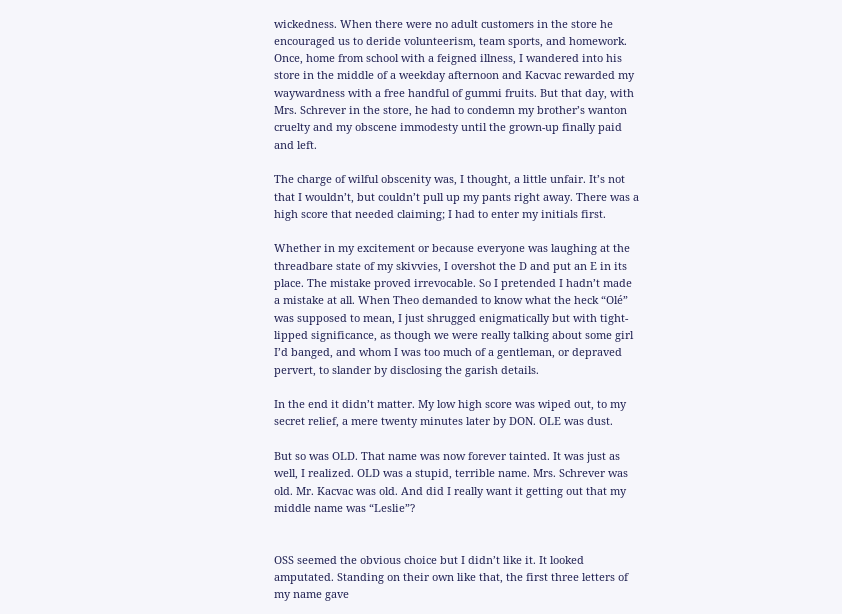wickedness. When there were no adult customers in the store he encouraged us to deride volunteerism, team sports, and homework. Once, home from school with a feigned illness, I wandered into his store in the middle of a weekday afternoon and Kacvac rewarded my waywardness with a free handful of gummi fruits. But that day, with Mrs. Schrever in the store, he had to condemn my brother’s wanton cruelty and my obscene immodesty until the grown-up finally paid and left.

The charge of wilful obscenity was, I thought, a little unfair. It’s not that I wouldn’t, but couldn’t pull up my pants right away. There was a high score that needed claiming; I had to enter my initials first.

Whether in my excitement or because everyone was laughing at the threadbare state of my skivvies, I overshot the D and put an E in its place. The mistake proved irrevocable. So I pretended I hadn’t made a mistake at all. When Theo demanded to know what the heck “Olé” was supposed to mean, I just shrugged enigmatically but with tight-lipped significance, as though we were really talking about some girl I’d banged, and whom I was too much of a gentleman, or depraved pervert, to slander by disclosing the garish details.

In the end it didn’t matter. My low high score was wiped out, to my secret relief, a mere twenty minutes later by DON. OLE was dust.

But so was OLD. That name was now forever tainted. It was just as well, I realized. OLD was a stupid, terrible name. Mrs. Schrever was old. Mr. Kacvac was old. And did I really want it getting out that my middle name was “Leslie”?


OSS seemed the obvious choice but I didn’t like it. It looked amputated. Standing on their own like that, the first three letters of my name gave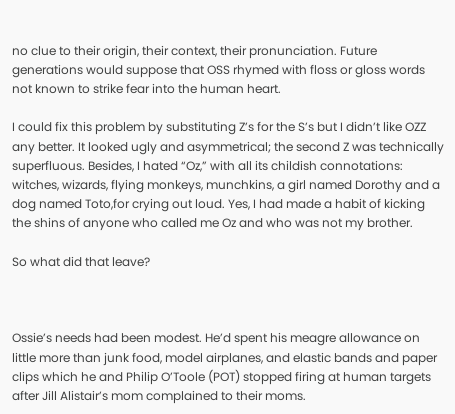no clue to their origin, their context, their pronunciation. Future generations would suppose that OSS rhymed with floss or gloss words not known to strike fear into the human heart.

I could fix this problem by substituting Z’s for the S’s but I didn’t like OZZ any better. It looked ugly and asymmetrical; the second Z was technically superfluous. Besides, I hated “Oz,” with all its childish connotations: witches, wizards, flying monkeys, munchkins, a girl named Dorothy and a dog named Toto,for crying out loud. Yes, I had made a habit of kicking the shins of anyone who called me Oz and who was not my brother.

So what did that leave?



Ossie’s needs had been modest. He’d spent his meagre allowance on little more than junk food, model airplanes, and elastic bands and paper clips which he and Philip O’Toole (POT) stopped firing at human targets after Jill Alistair’s mom complained to their moms.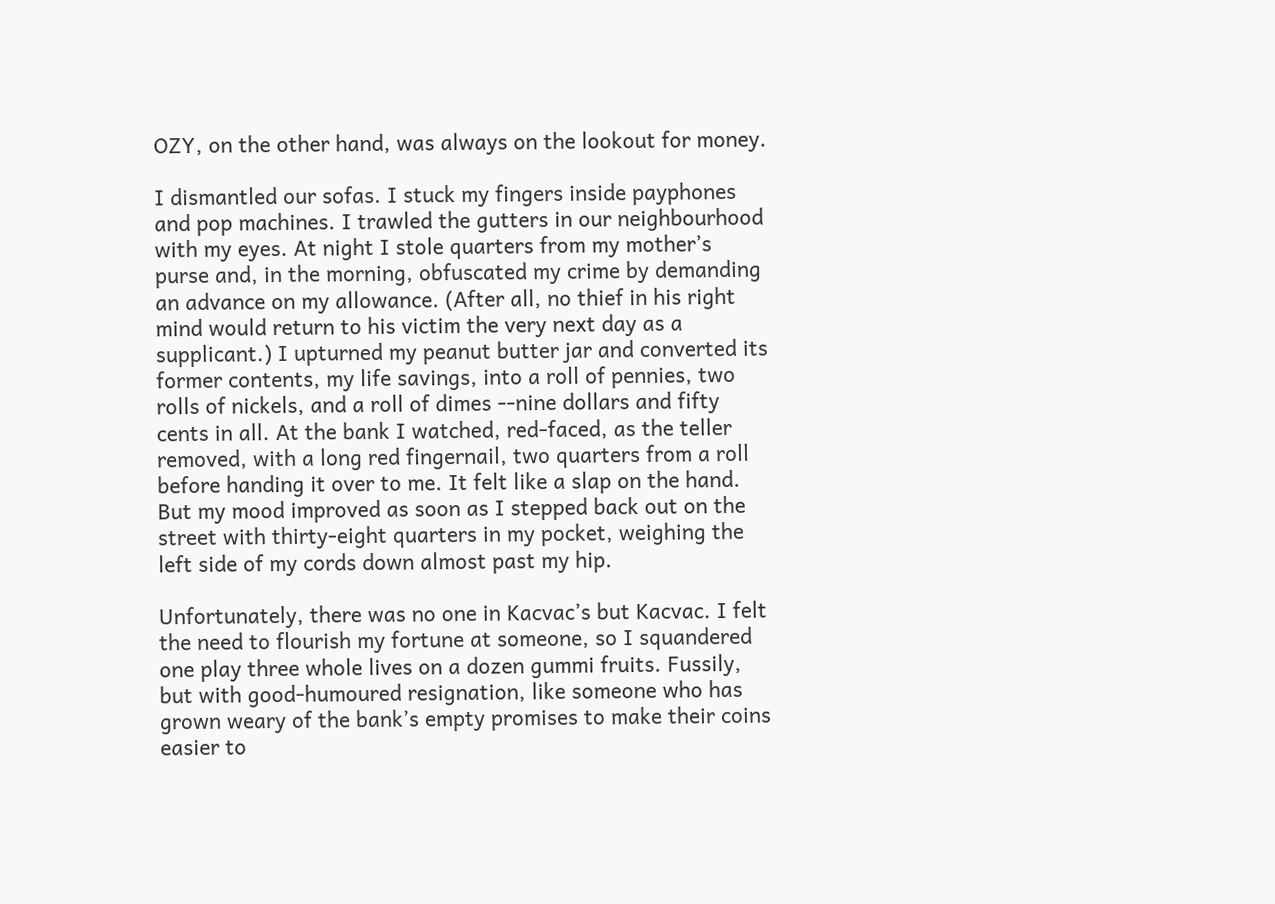OZY, on the other hand, was always on the lookout for money.

I dismantled our sofas. I stuck my fingers inside payphones and pop machines. I trawled the gutters in our neighbourhood with my eyes. At night I stole quarters from my mother’s purse and, in the morning, obfuscated my crime by demanding an advance on my allowance. (After all, no thief in his right mind would return to his victim the very next day as a supplicant.) I upturned my peanut butter jar and converted its former contents, my life savings, into a roll of pennies, two rolls of nickels, and a roll of dimes --nine dollars and fifty cents in all. At the bank I watched, red-faced, as the teller removed, with a long red fingernail, two quarters from a roll before handing it over to me. It felt like a slap on the hand. But my mood improved as soon as I stepped back out on the street with thirty-eight quarters in my pocket, weighing the left side of my cords down almost past my hip.

Unfortunately, there was no one in Kacvac’s but Kacvac. I felt the need to flourish my fortune at someone, so I squandered one play three whole lives on a dozen gummi fruits. Fussily, but with good-humoured resignation, like someone who has grown weary of the bank’s empty promises to make their coins easier to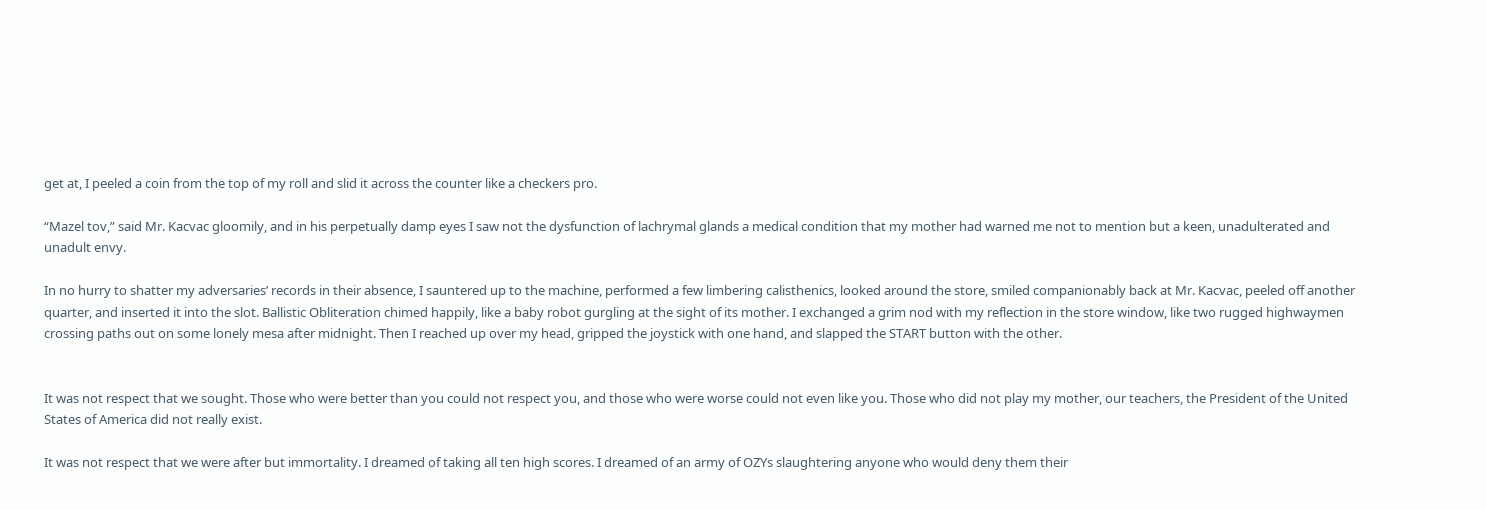get at, I peeled a coin from the top of my roll and slid it across the counter like a checkers pro.

“Mazel tov,” said Mr. Kacvac gloomily, and in his perpetually damp eyes I saw not the dysfunction of lachrymal glands a medical condition that my mother had warned me not to mention but a keen, unadulterated and unadult envy.

In no hurry to shatter my adversaries’ records in their absence, I sauntered up to the machine, performed a few limbering calisthenics, looked around the store, smiled companionably back at Mr. Kacvac, peeled off another quarter, and inserted it into the slot. Ballistic Obliteration chimed happily, like a baby robot gurgling at the sight of its mother. I exchanged a grim nod with my reflection in the store window, like two rugged highwaymen crossing paths out on some lonely mesa after midnight. Then I reached up over my head, gripped the joystick with one hand, and slapped the START button with the other.


It was not respect that we sought. Those who were better than you could not respect you, and those who were worse could not even like you. Those who did not play my mother, our teachers, the President of the United States of America did not really exist.

It was not respect that we were after but immortality. I dreamed of taking all ten high scores. I dreamed of an army of OZYs slaughtering anyone who would deny them their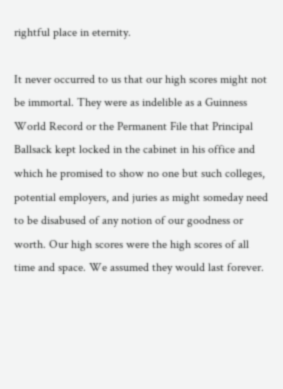rightful place in eternity.

It never occurred to us that our high scores might not be immortal. They were as indelible as a Guinness World Record or the Permanent File that Principal Ballsack kept locked in the cabinet in his office and which he promised to show no one but such colleges, potential employers, and juries as might someday need to be disabused of any notion of our goodness or worth. Our high scores were the high scores of all time and space. We assumed they would last forever.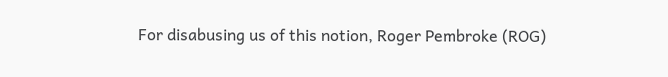For disabusing us of this notion, Roger Pembroke (ROG)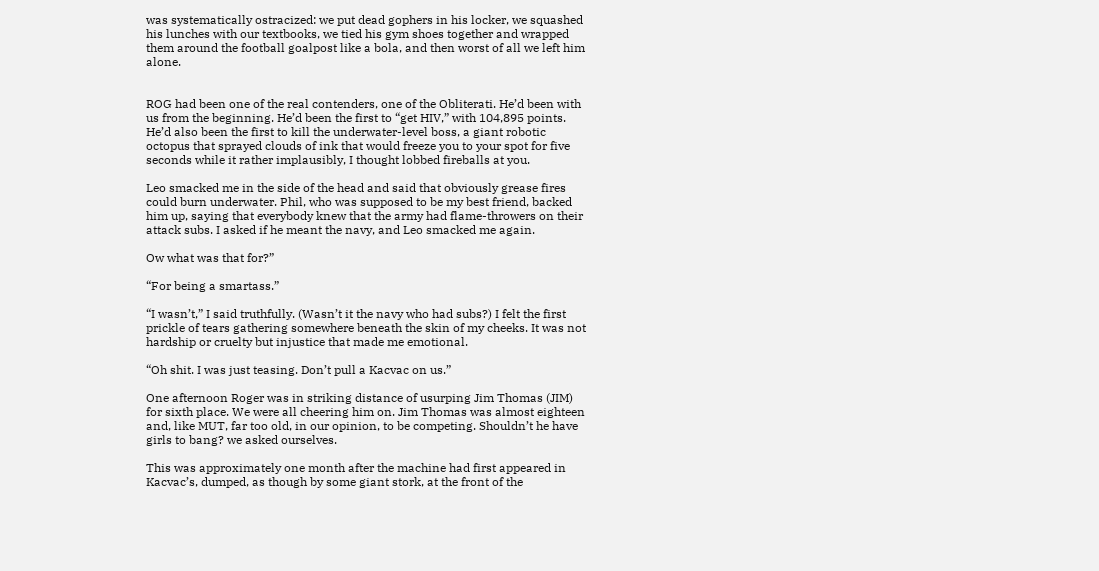was systematically ostracized: we put dead gophers in his locker, we squashed his lunches with our textbooks, we tied his gym shoes together and wrapped them around the football goalpost like a bola, and then worst of all we left him alone.


ROG had been one of the real contenders, one of the Obliterati. He’d been with us from the beginning. He’d been the first to “get HIV,” with 104,895 points. He’d also been the first to kill the underwater-level boss, a giant robotic octopus that sprayed clouds of ink that would freeze you to your spot for five seconds while it rather implausibly, I thought lobbed fireballs at you.

Leo smacked me in the side of the head and said that obviously grease fires could burn underwater. Phil, who was supposed to be my best friend, backed him up, saying that everybody knew that the army had flame-throwers on their attack subs. I asked if he meant the navy, and Leo smacked me again.

Ow what was that for?”

“For being a smartass.”

“I wasn’t,” I said truthfully. (Wasn’t it the navy who had subs?) I felt the first prickle of tears gathering somewhere beneath the skin of my cheeks. It was not hardship or cruelty but injustice that made me emotional.

“Oh shit. I was just teasing. Don’t pull a Kacvac on us.”

One afternoon Roger was in striking distance of usurping Jim Thomas (JIM) for sixth place. We were all cheering him on. Jim Thomas was almost eighteen and, like MUT, far too old, in our opinion, to be competing. Shouldn’t he have girls to bang? we asked ourselves.

This was approximately one month after the machine had first appeared in Kacvac’s, dumped, as though by some giant stork, at the front of the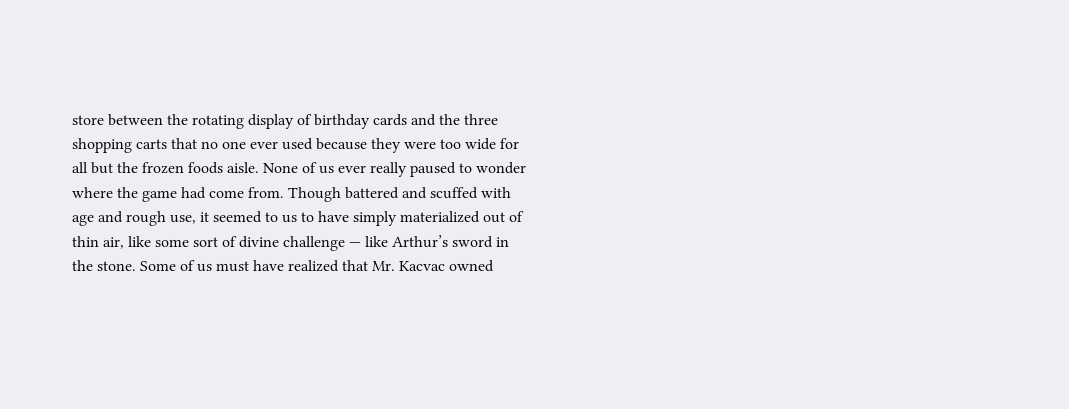store between the rotating display of birthday cards and the three shopping carts that no one ever used because they were too wide for all but the frozen foods aisle. None of us ever really paused to wonder where the game had come from. Though battered and scuffed with age and rough use, it seemed to us to have simply materialized out of thin air, like some sort of divine challenge — like Arthur’s sword in the stone. Some of us must have realized that Mr. Kacvac owned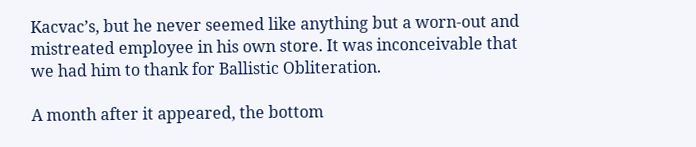Kacvac’s, but he never seemed like anything but a worn-out and mistreated employee in his own store. It was inconceivable that we had him to thank for Ballistic Obliteration.

A month after it appeared, the bottom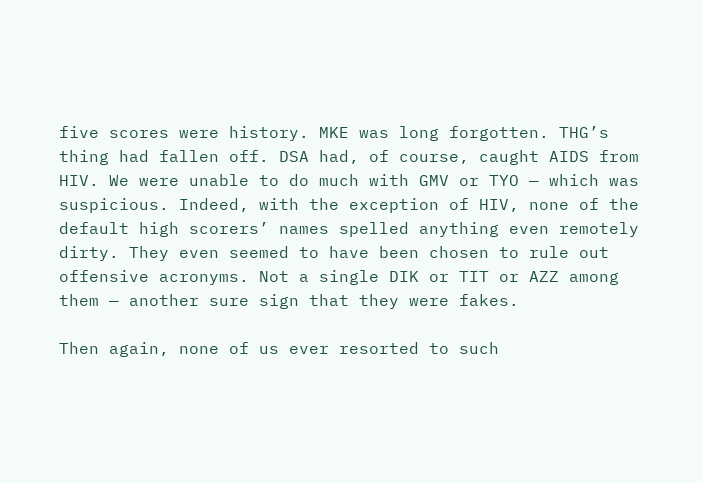five scores were history. MKE was long forgotten. THG’s thing had fallen off. DSA had, of course, caught AIDS from HIV. We were unable to do much with GMV or TYO — which was suspicious. Indeed, with the exception of HIV, none of the default high scorers’ names spelled anything even remotely dirty. They even seemed to have been chosen to rule out offensive acronyms. Not a single DIK or TIT or AZZ among them — another sure sign that they were fakes.

Then again, none of us ever resorted to such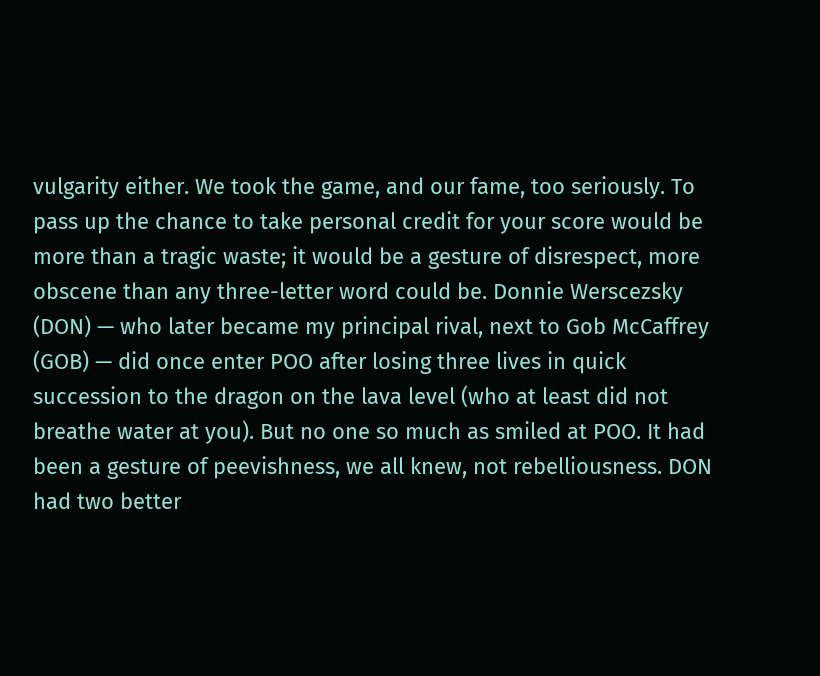vulgarity either. We took the game, and our fame, too seriously. To pass up the chance to take personal credit for your score would be more than a tragic waste; it would be a gesture of disrespect, more obscene than any three-letter word could be. Donnie Werscezsky (DON) — who later became my principal rival, next to Gob McCaffrey (GOB) — did once enter POO after losing three lives in quick succession to the dragon on the lava level (who at least did not breathe water at you). But no one so much as smiled at POO. It had been a gesture of peevishness, we all knew, not rebelliousness. DON had two better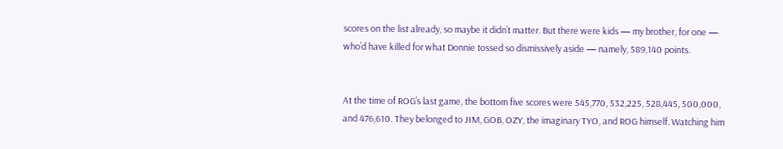scores on the list already, so maybe it didn’t matter. But there were kids — my brother, for one — who’d have killed for what Donnie tossed so dismissively aside — namely, 589,140 points.


At the time of ROG’s last game, the bottom five scores were 545,770, 532,225, 528,445, 500,000, and 476,610. They belonged to JIM, GOB, OZY, the imaginary TYO, and ROG himself. Watching him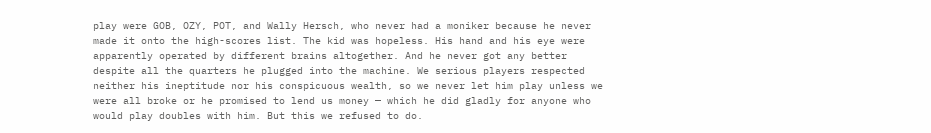play were GOB, OZY, POT, and Wally Hersch, who never had a moniker because he never made it onto the high-scores list. The kid was hopeless. His hand and his eye were apparently operated by different brains altogether. And he never got any better despite all the quarters he plugged into the machine. We serious players respected neither his ineptitude nor his conspicuous wealth, so we never let him play unless we were all broke or he promised to lend us money — which he did gladly for anyone who would play doubles with him. But this we refused to do.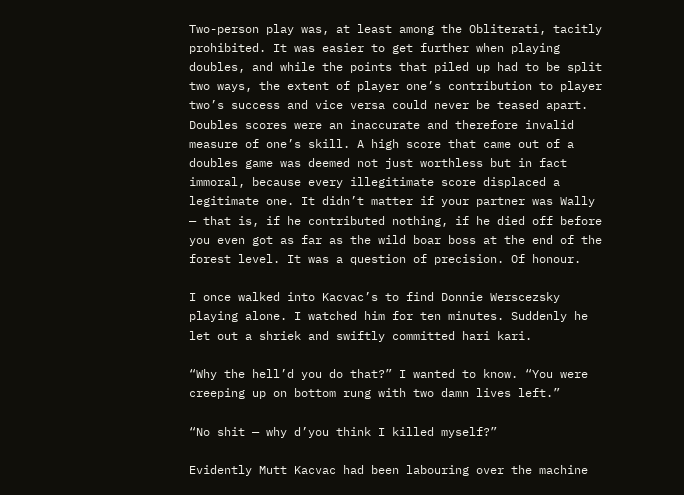Two-person play was, at least among the Obliterati, tacitly prohibited. It was easier to get further when playing doubles, and while the points that piled up had to be split two ways, the extent of player one’s contribution to player two’s success and vice versa could never be teased apart. Doubles scores were an inaccurate and therefore invalid measure of one’s skill. A high score that came out of a doubles game was deemed not just worthless but in fact immoral, because every illegitimate score displaced a legitimate one. It didn’t matter if your partner was Wally — that is, if he contributed nothing, if he died off before you even got as far as the wild boar boss at the end of the forest level. It was a question of precision. Of honour.

I once walked into Kacvac’s to find Donnie Werscezsky playing alone. I watched him for ten minutes. Suddenly he let out a shriek and swiftly committed hari kari.

“Why the hell’d you do that?” I wanted to know. “You were creeping up on bottom rung with two damn lives left.”

“No shit — why d’you think I killed myself?”

Evidently Mutt Kacvac had been labouring over the machine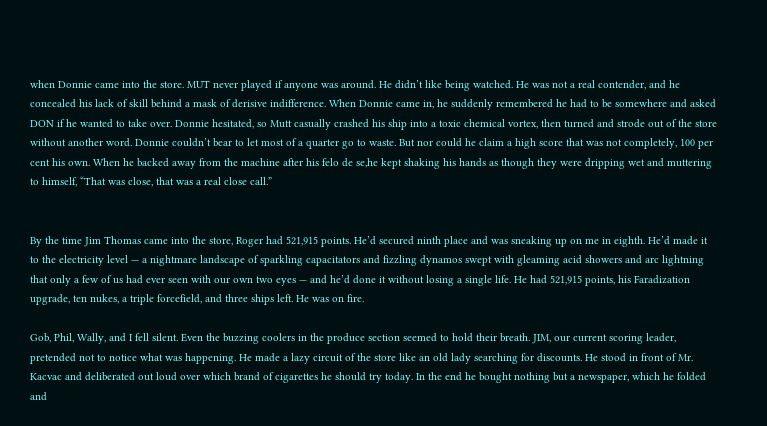when Donnie came into the store. MUT never played if anyone was around. He didn’t like being watched. He was not a real contender, and he concealed his lack of skill behind a mask of derisive indifference. When Donnie came in, he suddenly remembered he had to be somewhere and asked DON if he wanted to take over. Donnie hesitated, so Mutt casually crashed his ship into a toxic chemical vortex, then turned and strode out of the store without another word. Donnie couldn’t bear to let most of a quarter go to waste. But nor could he claim a high score that was not completely, 100 per cent his own. When he backed away from the machine after his felo de se,he kept shaking his hands as though they were dripping wet and muttering to himself, “That was close, that was a real close call.”


By the time Jim Thomas came into the store, Roger had 521,915 points. He’d secured ninth place and was sneaking up on me in eighth. He’d made it to the electricity level — a nightmare landscape of sparkling capacitators and fizzling dynamos swept with gleaming acid showers and arc lightning that only a few of us had ever seen with our own two eyes — and he’d done it without losing a single life. He had 521,915 points, his Faradization upgrade, ten nukes, a triple forcefield, and three ships left. He was on fire.

Gob, Phil, Wally, and I fell silent. Even the buzzing coolers in the produce section seemed to hold their breath. JIM, our current scoring leader, pretended not to notice what was happening. He made a lazy circuit of the store like an old lady searching for discounts. He stood in front of Mr. Kacvac and deliberated out loud over which brand of cigarettes he should try today. In the end he bought nothing but a newspaper, which he folded and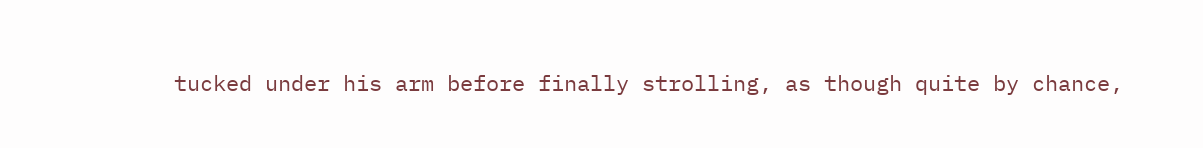tucked under his arm before finally strolling, as though quite by chance,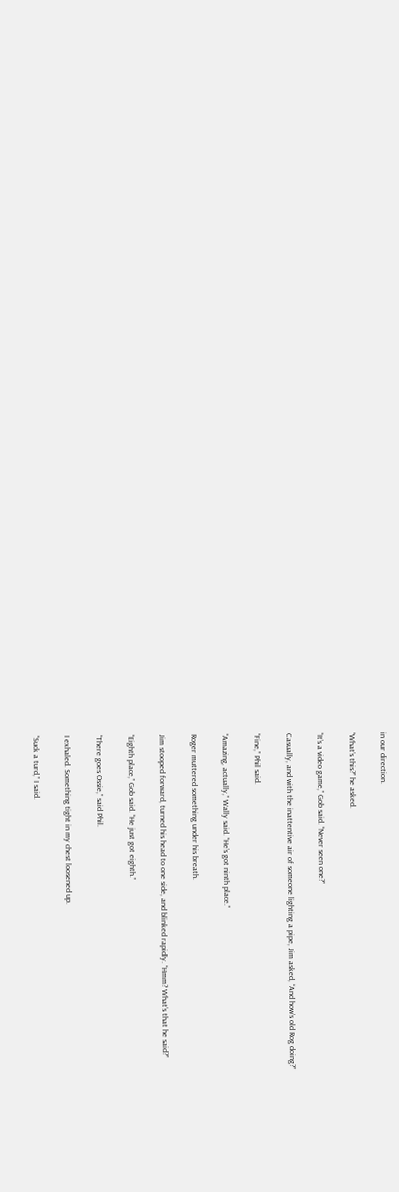in our direction.

“What’s this?” he asked.

“It’s a video game,” Gob said. “Never seen one?”

Casually, and with the inattentive air of someone lighting a pipe, Jim asked, “And how’s old Rog doing?”

“Fine,” Phil said.

“Amazing, actually,” Wally said. “He’s got ninth place.”

Roger muttered something under his breath.

Jim stooped forward, turned his head to one side, and blinked rapidly. “Hmm? What’s that he said?”

“Eighth place,” Gob said. “He just got eighth.”

“There goes Ossie,” said Phil.

I exhaled. Something tight in my chest loosened up.

“Suck a turd,” I said.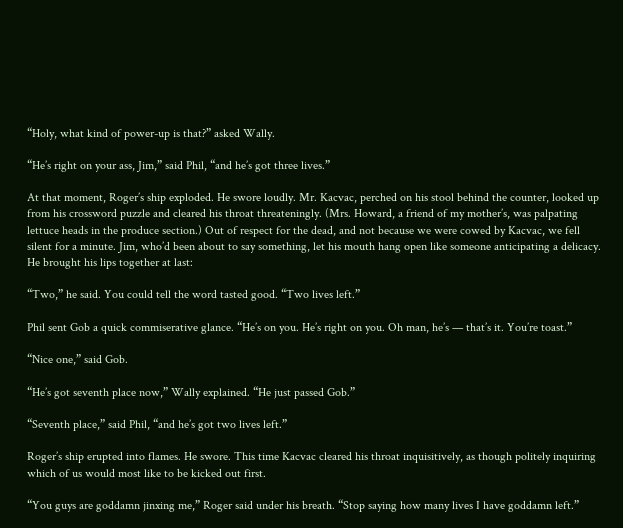“Holy, what kind of power-up is that?” asked Wally.

“He’s right on your ass, Jim,” said Phil, “and he’s got three lives.”

At that moment, Roger’s ship exploded. He swore loudly. Mr. Kacvac, perched on his stool behind the counter, looked up from his crossword puzzle and cleared his throat threateningly. (Mrs. Howard, a friend of my mother’s, was palpating lettuce heads in the produce section.) Out of respect for the dead, and not because we were cowed by Kacvac, we fell silent for a minute. Jim, who’d been about to say something, let his mouth hang open like someone anticipating a delicacy. He brought his lips together at last:

“Two,” he said. You could tell the word tasted good. “Two lives left.”

Phil sent Gob a quick commiserative glance. “He’s on you. He’s right on you. Oh man, he’s — that’s it. You’re toast.”

“Nice one,” said Gob.

“He’s got seventh place now,” Wally explained. “He just passed Gob.”

“Seventh place,” said Phil, “and he’s got two lives left.”

Roger’s ship erupted into flames. He swore. This time Kacvac cleared his throat inquisitively, as though politely inquiring which of us would most like to be kicked out first.

“You guys are goddamn jinxing me,” Roger said under his breath. “Stop saying how many lives I have goddamn left.”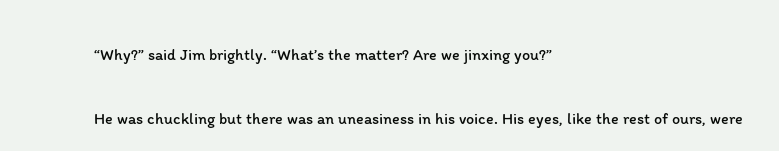“Why?” said Jim brightly. “What’s the matter? Are we jinxing you?”

He was chuckling but there was an uneasiness in his voice. His eyes, like the rest of ours, were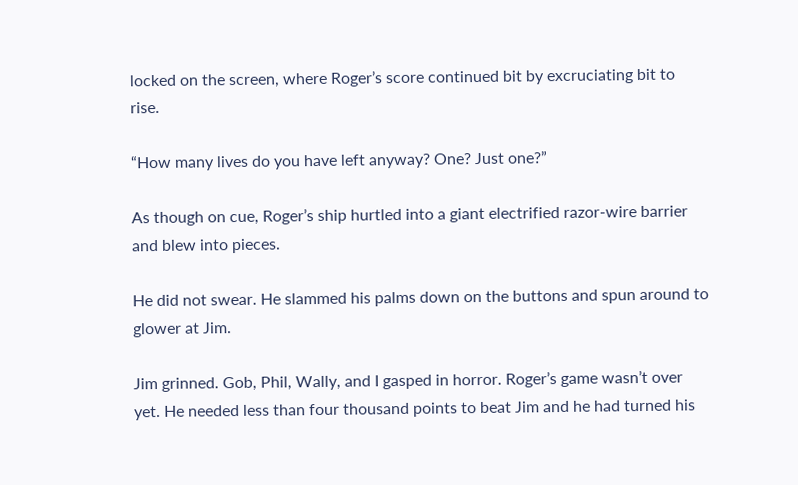locked on the screen, where Roger’s score continued bit by excruciating bit to rise.

“How many lives do you have left anyway? One? Just one?”

As though on cue, Roger’s ship hurtled into a giant electrified razor-wire barrier and blew into pieces.

He did not swear. He slammed his palms down on the buttons and spun around to glower at Jim.

Jim grinned. Gob, Phil, Wally, and I gasped in horror. Roger’s game wasn’t over yet. He needed less than four thousand points to beat Jim and he had turned his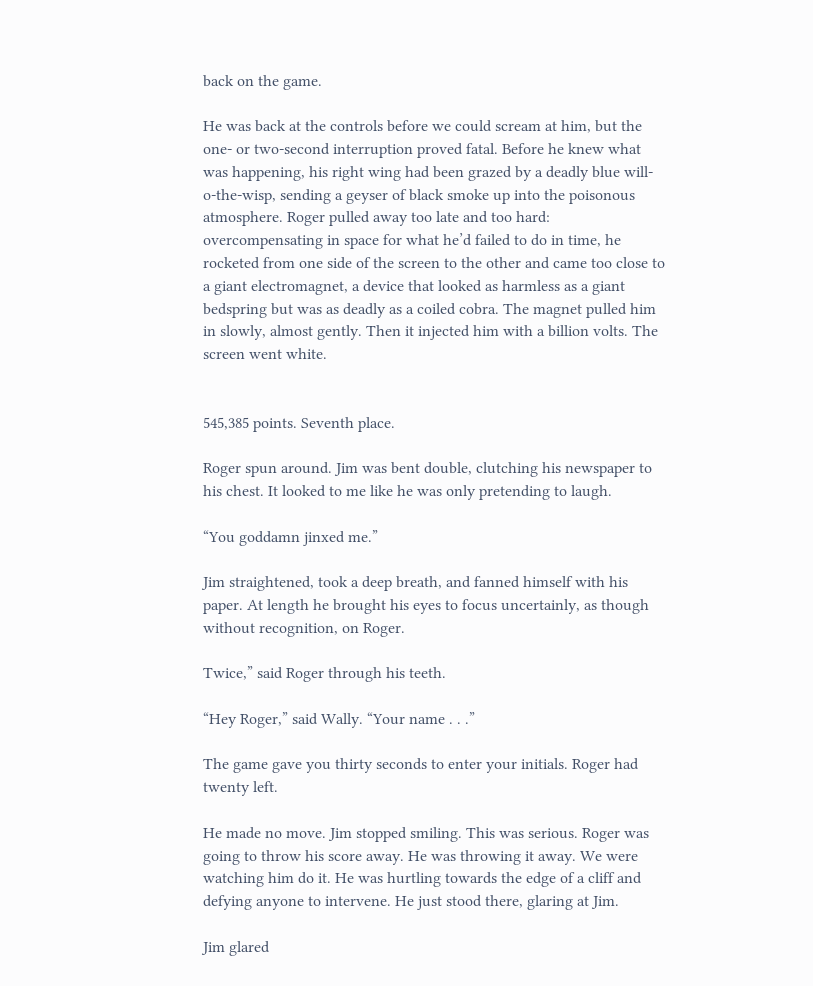back on the game.

He was back at the controls before we could scream at him, but the one- or two-second interruption proved fatal. Before he knew what was happening, his right wing had been grazed by a deadly blue will-o-the-wisp, sending a geyser of black smoke up into the poisonous atmosphere. Roger pulled away too late and too hard: overcompensating in space for what he’d failed to do in time, he rocketed from one side of the screen to the other and came too close to a giant electromagnet, a device that looked as harmless as a giant bedspring but was as deadly as a coiled cobra. The magnet pulled him in slowly, almost gently. Then it injected him with a billion volts. The screen went white.


545,385 points. Seventh place.

Roger spun around. Jim was bent double, clutching his newspaper to his chest. It looked to me like he was only pretending to laugh.

“You goddamn jinxed me.”

Jim straightened, took a deep breath, and fanned himself with his paper. At length he brought his eyes to focus uncertainly, as though without recognition, on Roger.

Twice,” said Roger through his teeth.

“Hey Roger,” said Wally. “Your name . . .”

The game gave you thirty seconds to enter your initials. Roger had twenty left.

He made no move. Jim stopped smiling. This was serious. Roger was going to throw his score away. He was throwing it away. We were watching him do it. He was hurtling towards the edge of a cliff and defying anyone to intervene. He just stood there, glaring at Jim.

Jim glared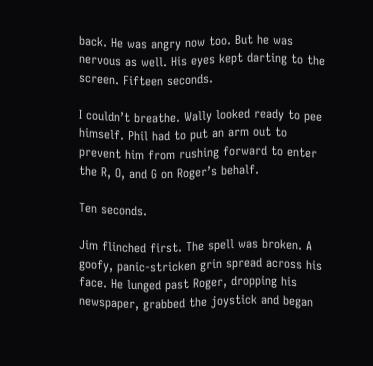back. He was angry now too. But he was nervous as well. His eyes kept darting to the screen. Fifteen seconds.

I couldn’t breathe. Wally looked ready to pee himself. Phil had to put an arm out to prevent him from rushing forward to enter the R, O, and G on Roger’s behalf.

Ten seconds.

Jim flinched first. The spell was broken. A goofy, panic-stricken grin spread across his face. He lunged past Roger, dropping his newspaper, grabbed the joystick and began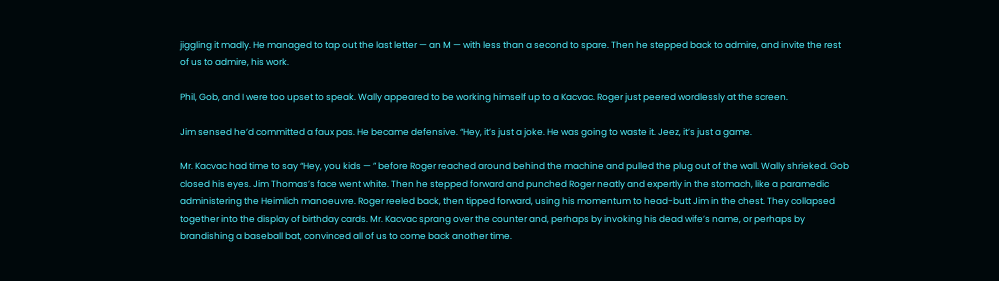jiggling it madly. He managed to tap out the last letter — an M — with less than a second to spare. Then he stepped back to admire, and invite the rest of us to admire, his work.

Phil, Gob, and I were too upset to speak. Wally appeared to be working himself up to a Kacvac. Roger just peered wordlessly at the screen.

Jim sensed he’d committed a faux pas. He became defensive. “Hey, it’s just a joke. He was going to waste it. Jeez, it’s just a game.

Mr. Kacvac had time to say “Hey, you kids — ” before Roger reached around behind the machine and pulled the plug out of the wall. Wally shrieked. Gob closed his eyes. Jim Thomas’s face went white. Then he stepped forward and punched Roger neatly and expertly in the stomach, like a paramedic administering the Heimlich manoeuvre. Roger reeled back, then tipped forward, using his momentum to head-butt Jim in the chest. They collapsed together into the display of birthday cards. Mr. Kacvac sprang over the counter and, perhaps by invoking his dead wife’s name, or perhaps by brandishing a baseball bat, convinced all of us to come back another time.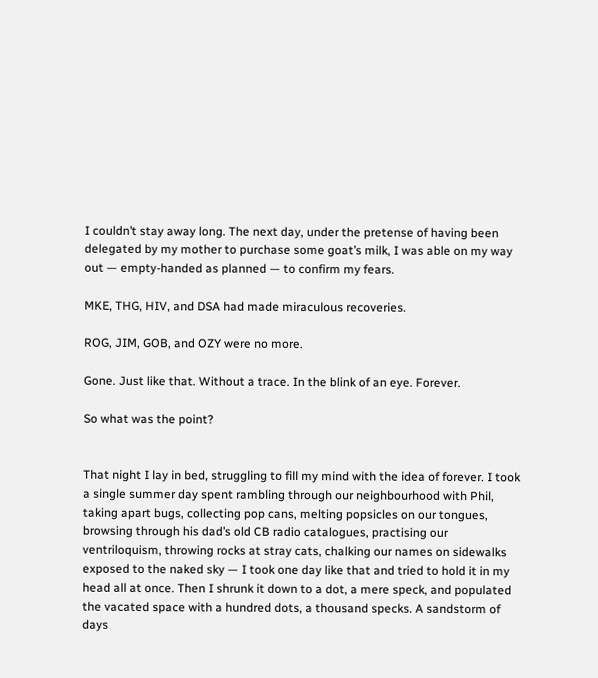I couldn’t stay away long. The next day, under the pretense of having been delegated by my mother to purchase some goat’s milk, I was able on my way out — empty-handed as planned — to confirm my fears.

MKE, THG, HIV, and DSA had made miraculous recoveries.

ROG, JIM, GOB, and OZY were no more.

Gone. Just like that. Without a trace. In the blink of an eye. Forever.

So what was the point?


That night I lay in bed, struggling to fill my mind with the idea of forever. I took a single summer day spent rambling through our neighbourhood with Phil, taking apart bugs, collecting pop cans, melting popsicles on our tongues, browsing through his dad’s old CB radio catalogues, practising our ventriloquism, throwing rocks at stray cats, chalking our names on sidewalks exposed to the naked sky — I took one day like that and tried to hold it in my head all at once. Then I shrunk it down to a dot, a mere speck, and populated the vacated space with a hundred dots, a thousand specks. A sandstorm of days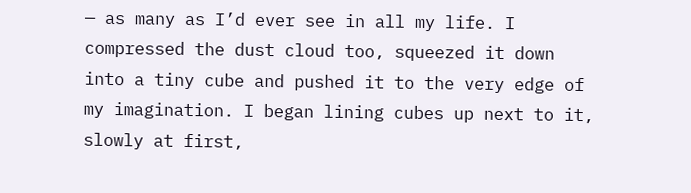— as many as I’d ever see in all my life. I compressed the dust cloud too, squeezed it down into a tiny cube and pushed it to the very edge of my imagination. I began lining cubes up next to it, slowly at first,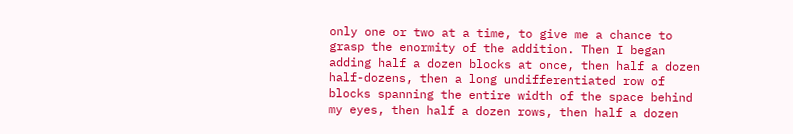only one or two at a time, to give me a chance to grasp the enormity of the addition. Then I began adding half a dozen blocks at once, then half a dozen half-dozens, then a long undifferentiated row of blocks spanning the entire width of the space behind my eyes, then half a dozen rows, then half a dozen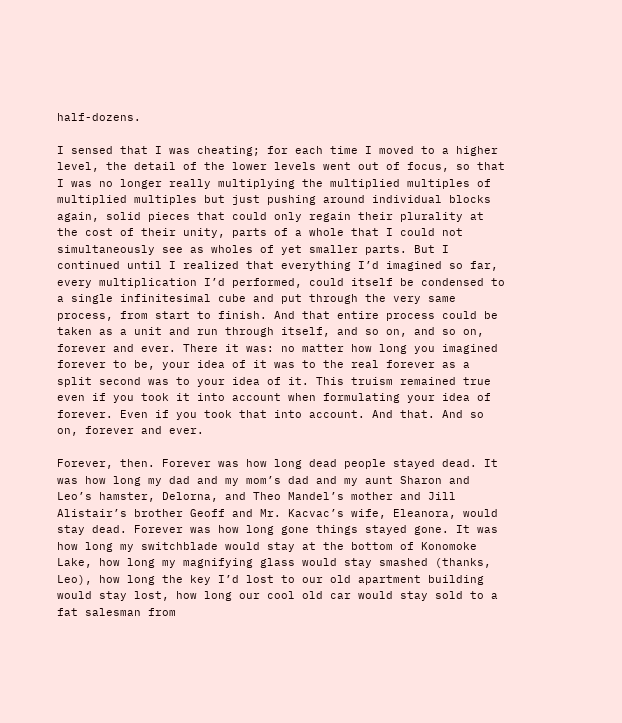half-dozens.

I sensed that I was cheating; for each time I moved to a higher level, the detail of the lower levels went out of focus, so that I was no longer really multiplying the multiplied multiples of multiplied multiples but just pushing around individual blocks again, solid pieces that could only regain their plurality at the cost of their unity, parts of a whole that I could not simultaneously see as wholes of yet smaller parts. But I continued until I realized that everything I’d imagined so far, every multiplication I’d performed, could itself be condensed to a single infinitesimal cube and put through the very same process, from start to finish. And that entire process could be taken as a unit and run through itself, and so on, and so on, forever and ever. There it was: no matter how long you imagined forever to be, your idea of it was to the real forever as a split second was to your idea of it. This truism remained true even if you took it into account when formulating your idea of forever. Even if you took that into account. And that. And so on, forever and ever.

Forever, then. Forever was how long dead people stayed dead. It was how long my dad and my mom’s dad and my aunt Sharon and Leo’s hamster, Delorna, and Theo Mandel’s mother and Jill Alistair’s brother Geoff and Mr. Kacvac’s wife, Eleanora, would stay dead. Forever was how long gone things stayed gone. It was how long my switchblade would stay at the bottom of Konomoke Lake, how long my magnifying glass would stay smashed (thanks, Leo), how long the key I’d lost to our old apartment building would stay lost, how long our cool old car would stay sold to a fat salesman from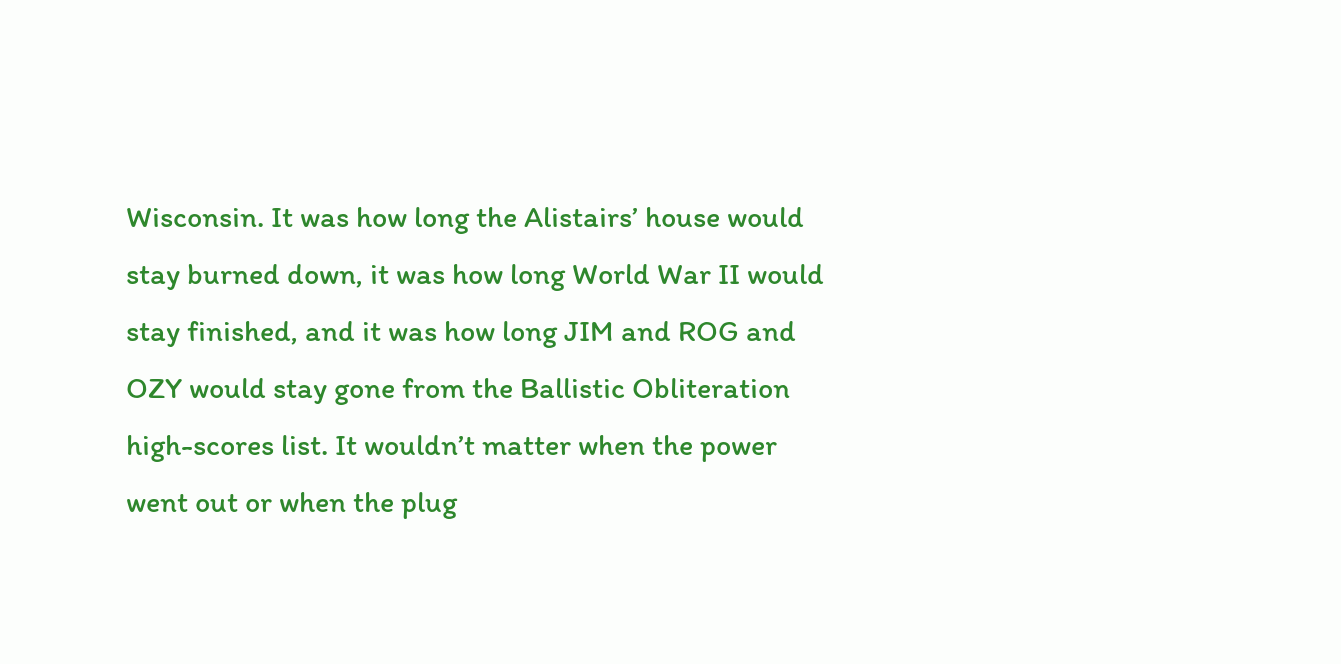Wisconsin. It was how long the Alistairs’ house would stay burned down, it was how long World War II would stay finished, and it was how long JIM and ROG and OZY would stay gone from the Ballistic Obliteration high-scores list. It wouldn’t matter when the power went out or when the plug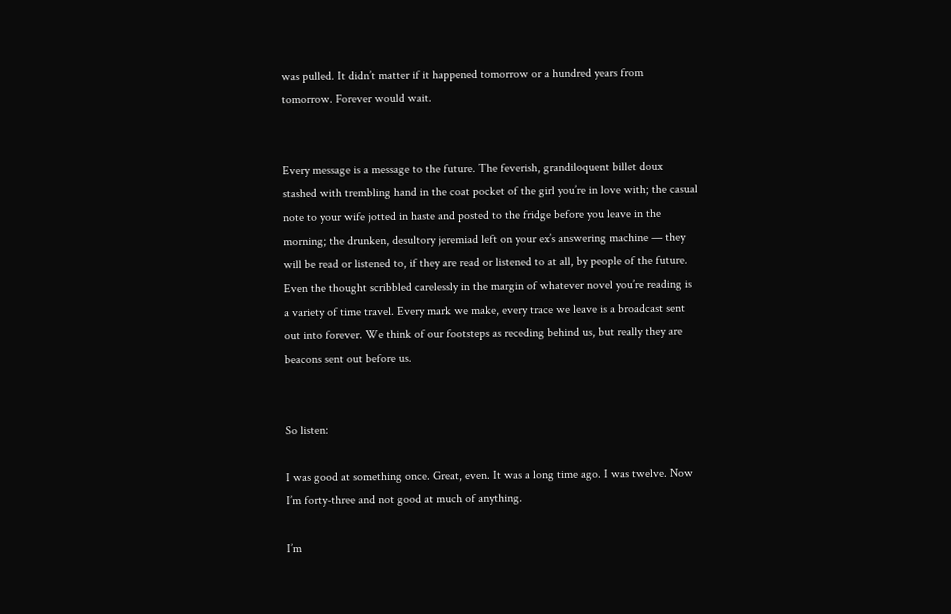was pulled. It didn’t matter if it happened tomorrow or a hundred years from tomorrow. Forever would wait.


Every message is a message to the future. The feverish, grandiloquent billet doux stashed with trembling hand in the coat pocket of the girl you’re in love with; the casual note to your wife jotted in haste and posted to the fridge before you leave in the morning; the drunken, desultory jeremiad left on your ex’s answering machine — they will be read or listened to, if they are read or listened to at all, by people of the future. Even the thought scribbled carelessly in the margin of whatever novel you’re reading is a variety of time travel. Every mark we make, every trace we leave is a broadcast sent out into forever. We think of our footsteps as receding behind us, but really they are beacons sent out before us.


So listen:

I was good at something once. Great, even. It was a long time ago. I was twelve. Now I’m forty-three and not good at much of anything.

I’m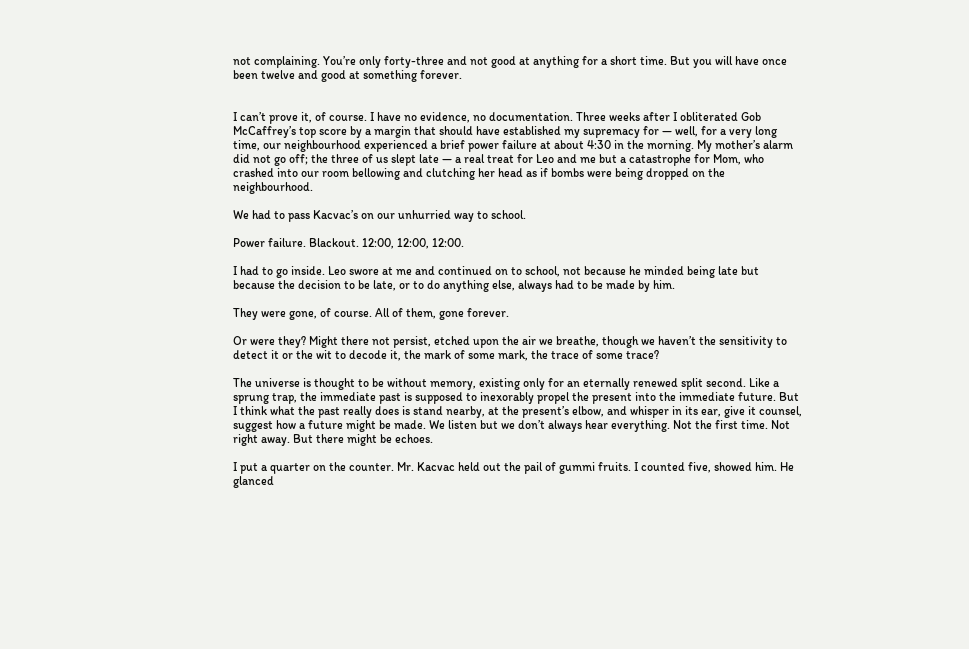not complaining. You’re only forty-three and not good at anything for a short time. But you will have once been twelve and good at something forever.


I can’t prove it, of course. I have no evidence, no documentation. Three weeks after I obliterated Gob McCaffrey’s top score by a margin that should have established my supremacy for — well, for a very long time, our neighbourhood experienced a brief power failure at about 4:30 in the morning. My mother’s alarm did not go off; the three of us slept late — a real treat for Leo and me but a catastrophe for Mom, who crashed into our room bellowing and clutching her head as if bombs were being dropped on the neighbourhood.

We had to pass Kacvac’s on our unhurried way to school.

Power failure. Blackout. 12:00, 12:00, 12:00.

I had to go inside. Leo swore at me and continued on to school, not because he minded being late but because the decision to be late, or to do anything else, always had to be made by him.

They were gone, of course. All of them, gone forever.

Or were they? Might there not persist, etched upon the air we breathe, though we haven’t the sensitivity to detect it or the wit to decode it, the mark of some mark, the trace of some trace?

The universe is thought to be without memory, existing only for an eternally renewed split second. Like a sprung trap, the immediate past is supposed to inexorably propel the present into the immediate future. But I think what the past really does is stand nearby, at the present’s elbow, and whisper in its ear, give it counsel, suggest how a future might be made. We listen but we don’t always hear everything. Not the first time. Not right away. But there might be echoes.

I put a quarter on the counter. Mr. Kacvac held out the pail of gummi fruits. I counted five, showed him. He glanced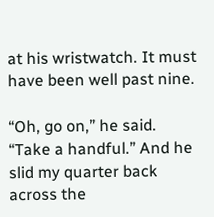at his wristwatch. It must have been well past nine.

“Oh, go on,” he said. “Take a handful.” And he slid my quarter back across the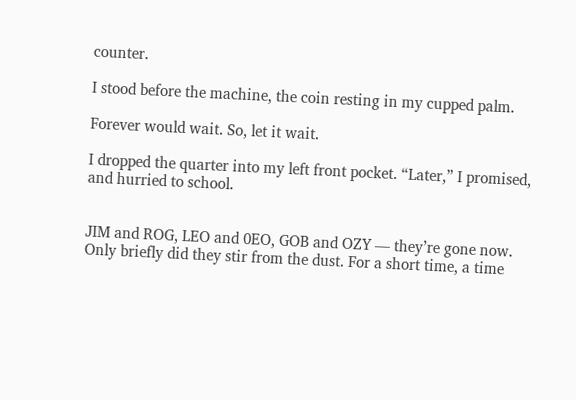counter.

I stood before the machine, the coin resting in my cupped palm.

Forever would wait. So, let it wait.

I dropped the quarter into my left front pocket. “Later,” I promised, and hurried to school.


JIM and ROG, LEO and 0EO, GOB and OZY — they’re gone now. Only briefly did they stir from the dust. For a short time, a time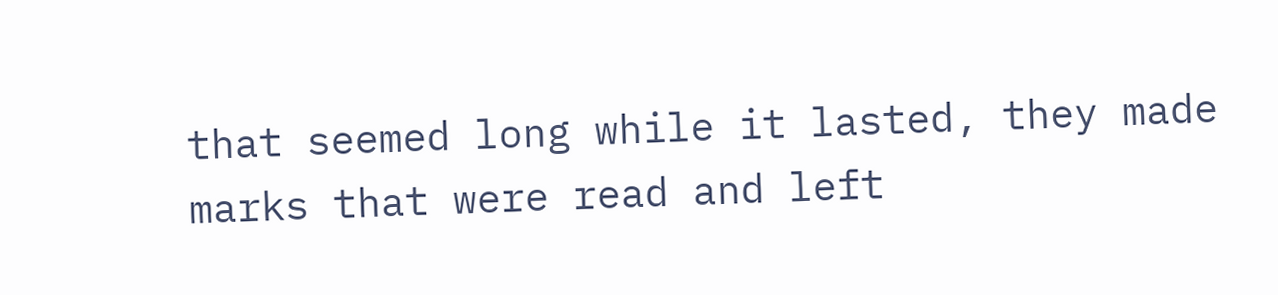that seemed long while it lasted, they made marks that were read and left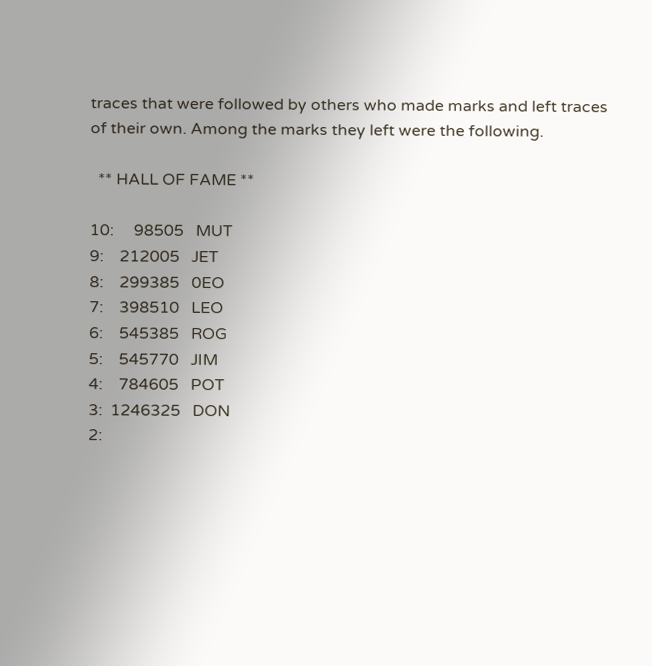traces that were followed by others who made marks and left traces of their own. Among the marks they left were the following.

  ** HALL OF FAME **

10:     98505   MUT
9:    212005   JET
8:    299385   0EO
7:    398510   LEO
6:    545385   ROG
5:    545770   JIM
4:    784605   POT
3:  1246325   DON
2: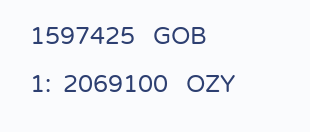1597425   GOB
1:  2069100   OZY